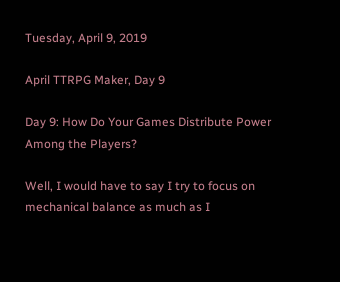Tuesday, April 9, 2019

April TTRPG Maker, Day 9

Day 9: How Do Your Games Distribute Power Among the Players?

Well, I would have to say I try to focus on mechanical balance as much as I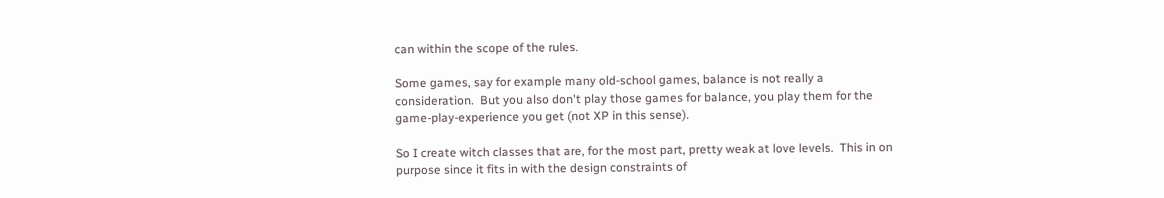can within the scope of the rules.

Some games, say for example many old-school games, balance is not really a consideration.  But you also don't play those games for balance, you play them for the game-play-experience you get (not XP in this sense).

So I create witch classes that are, for the most part, pretty weak at love levels.  This in on purpose since it fits in with the design constraints of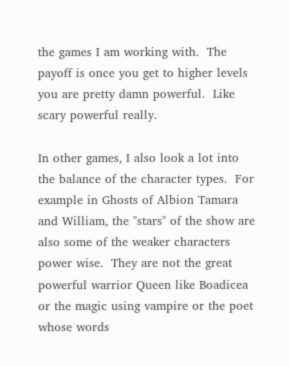the games I am working with.  The payoff is once you get to higher levels you are pretty damn powerful.  Like scary powerful really.

In other games, I also look a lot into the balance of the character types.  For example in Ghosts of Albion Tamara and William, the "stars" of the show are also some of the weaker characters power wise.  They are not the great powerful warrior Queen like Boadicea or the magic using vampire or the poet whose words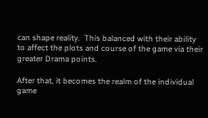can shape reality.  This balanced with their ability to affect the plots and course of the game via their greater Drama points.

After that, it becomes the realm of the individual game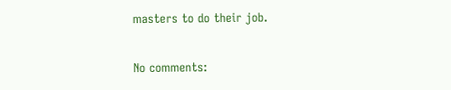masters to do their job.

No comments: